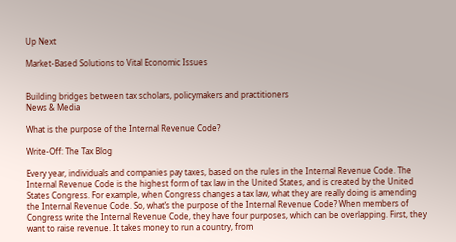Up Next

Market-Based Solutions to Vital Economic Issues


Building bridges between tax scholars, policymakers and practitioners
News & Media

What is the purpose of the Internal Revenue Code?

Write-Off: The Tax Blog

Every year, individuals and companies pay taxes, based on the rules in the Internal Revenue Code. The Internal Revenue Code is the highest form of tax law in the United States, and is created by the United States Congress. For example, when Congress changes a tax law, what they are really doing is amending the Internal Revenue Code. So, what’s the purpose of the Internal Revenue Code? When members of Congress write the Internal Revenue Code, they have four purposes, which can be overlapping. First, they want to raise revenue. It takes money to run a country, from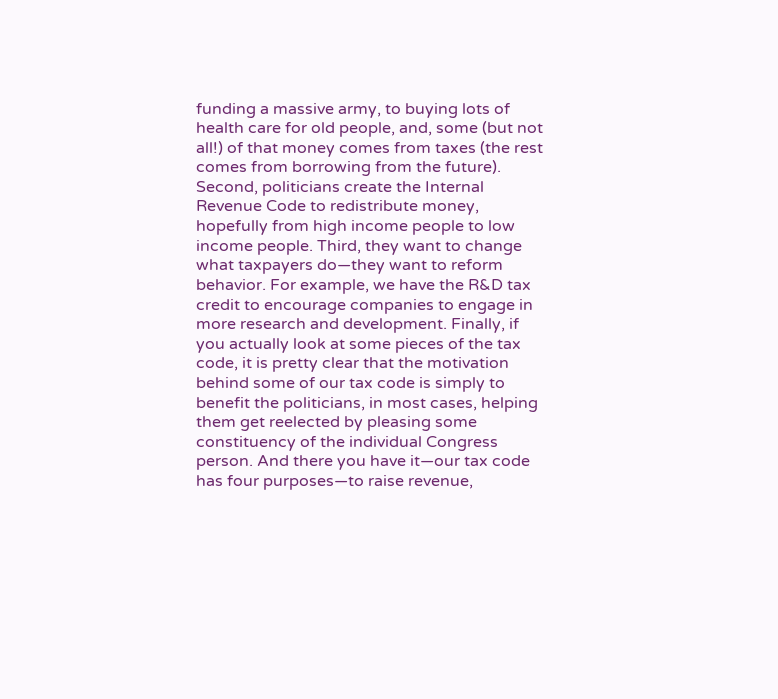funding a massive army, to buying lots of health care for old people, and, some (but not all!) of that money comes from taxes (the rest comes from borrowing from the future). Second, politicians create the Internal Revenue Code to redistribute money, hopefully from high income people to low income people. Third, they want to change what taxpayers do—they want to reform behavior. For example, we have the R&D tax credit to encourage companies to engage in more research and development. Finally, if you actually look at some pieces of the tax code, it is pretty clear that the motivation behind some of our tax code is simply to benefit the politicians, in most cases, helping them get reelected by pleasing some constituency of the individual Congress person. And there you have it—our tax code has four purposes—to raise revenue,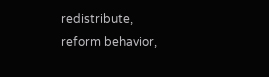redistribute, reform behavior,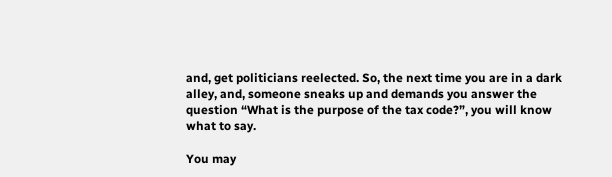and, get politicians reelected. So, the next time you are in a dark alley, and, someone sneaks up and demands you answer the question “What is the purpose of the tax code?”, you will know what to say.

You may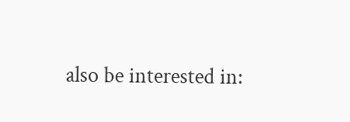also be interested in: